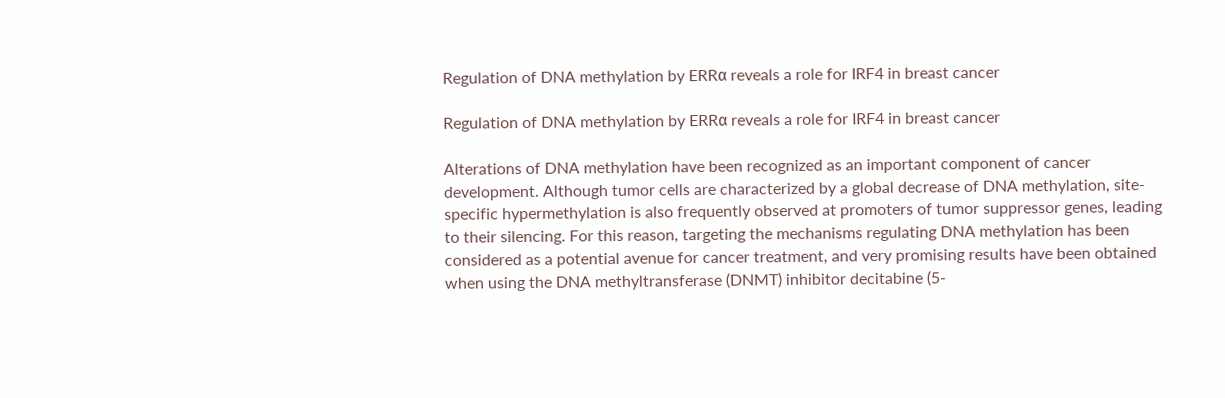Regulation of DNA methylation by ERRα reveals a role for IRF4 in breast cancer

Regulation of DNA methylation by ERRα reveals a role for IRF4 in breast cancer

Alterations of DNA methylation have been recognized as an important component of cancer development. Although tumor cells are characterized by a global decrease of DNA methylation, site-specific hypermethylation is also frequently observed at promoters of tumor suppressor genes, leading to their silencing. For this reason, targeting the mechanisms regulating DNA methylation has been considered as a potential avenue for cancer treatment, and very promising results have been obtained when using the DNA methyltransferase (DNMT) inhibitor decitabine (5-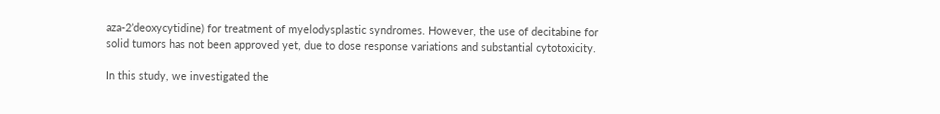aza-2’deoxycytidine) for treatment of myelodysplastic syndromes. However, the use of decitabine for solid tumors has not been approved yet, due to dose response variations and substantial cytotoxicity.

In this study, we investigated the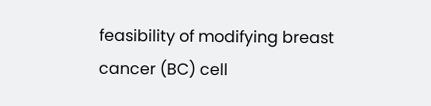feasibility of modifying breast cancer (BC) cell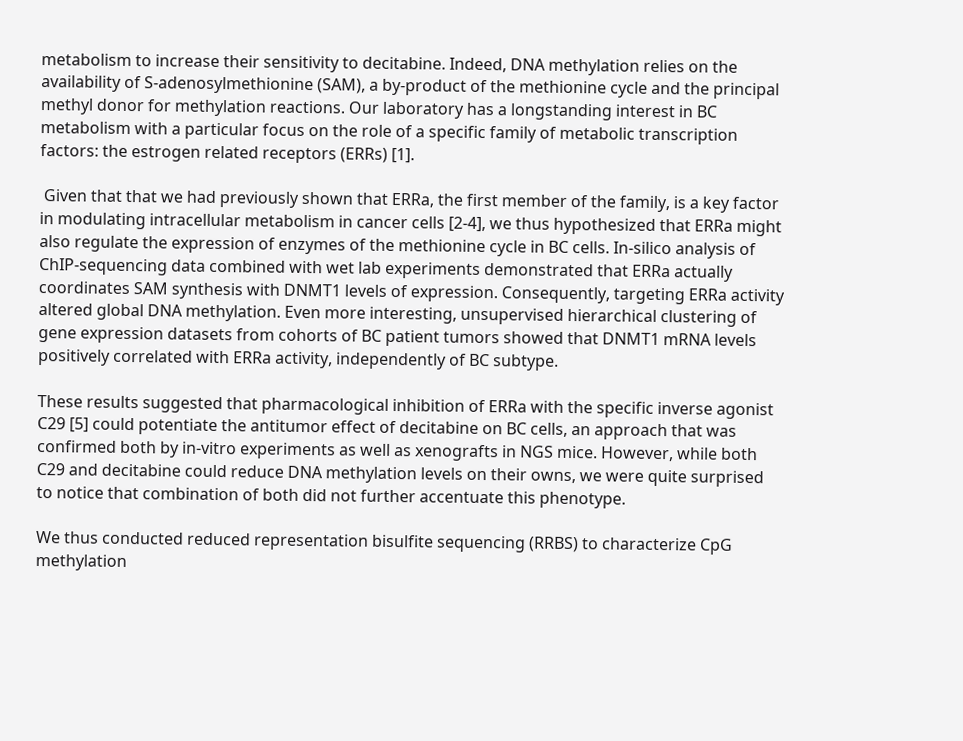metabolism to increase their sensitivity to decitabine. Indeed, DNA methylation relies on the availability of S-adenosylmethionine (SAM), a by-product of the methionine cycle and the principal methyl donor for methylation reactions. Our laboratory has a longstanding interest in BC metabolism with a particular focus on the role of a specific family of metabolic transcription factors: the estrogen related receptors (ERRs) [1].

 Given that that we had previously shown that ERRa, the first member of the family, is a key factor in modulating intracellular metabolism in cancer cells [2-4], we thus hypothesized that ERRa might also regulate the expression of enzymes of the methionine cycle in BC cells. In-silico analysis of ChIP-sequencing data combined with wet lab experiments demonstrated that ERRa actually coordinates SAM synthesis with DNMT1 levels of expression. Consequently, targeting ERRa activity altered global DNA methylation. Even more interesting, unsupervised hierarchical clustering of gene expression datasets from cohorts of BC patient tumors showed that DNMT1 mRNA levels positively correlated with ERRa activity, independently of BC subtype.

These results suggested that pharmacological inhibition of ERRa with the specific inverse agonist C29 [5] could potentiate the antitumor effect of decitabine on BC cells, an approach that was confirmed both by in-vitro experiments as well as xenografts in NGS mice. However, while both C29 and decitabine could reduce DNA methylation levels on their owns, we were quite surprised to notice that combination of both did not further accentuate this phenotype.

We thus conducted reduced representation bisulfite sequencing (RRBS) to characterize CpG methylation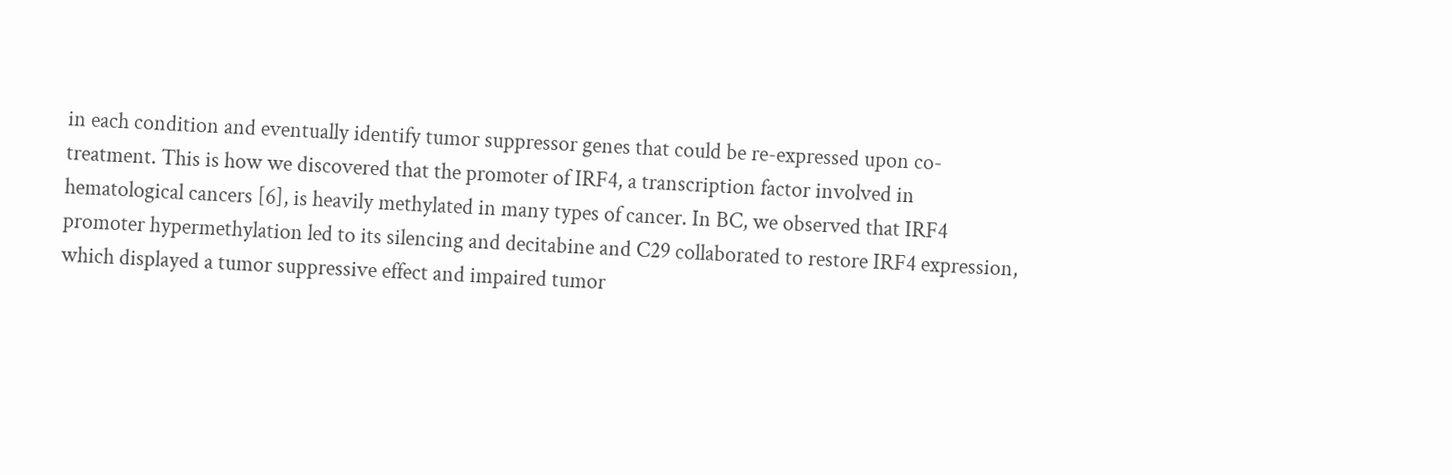in each condition and eventually identify tumor suppressor genes that could be re-expressed upon co-treatment. This is how we discovered that the promoter of IRF4, a transcription factor involved in hematological cancers [6], is heavily methylated in many types of cancer. In BC, we observed that IRF4 promoter hypermethylation led to its silencing and decitabine and C29 collaborated to restore IRF4 expression, which displayed a tumor suppressive effect and impaired tumor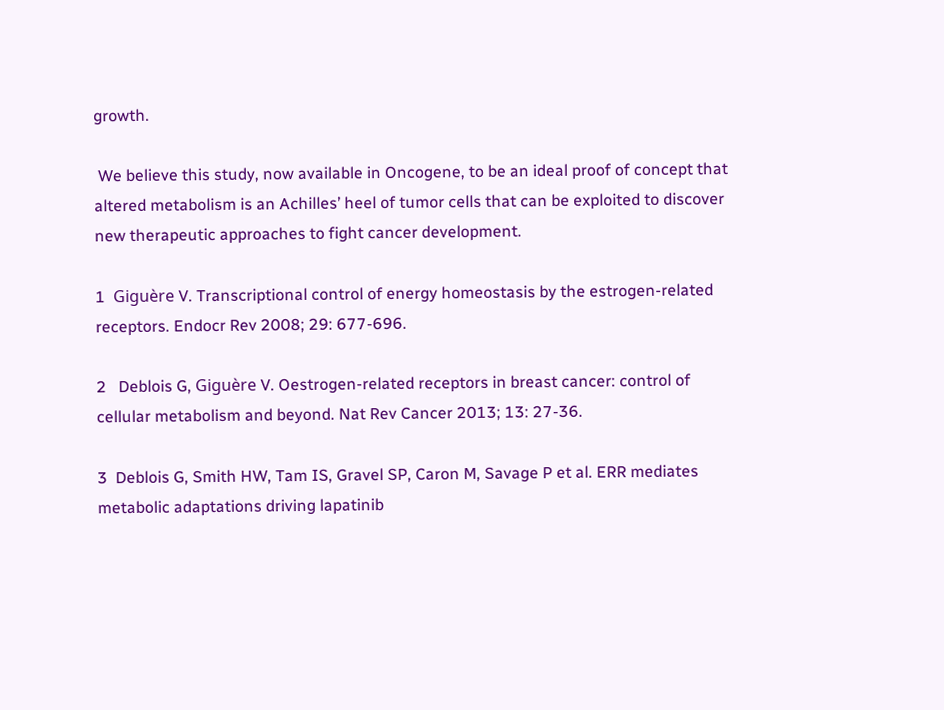growth.

 We believe this study, now available in Oncogene, to be an ideal proof of concept that altered metabolism is an Achilles’ heel of tumor cells that can be exploited to discover new therapeutic approaches to fight cancer development.

1  Giguère V. Transcriptional control of energy homeostasis by the estrogen-related receptors. Endocr Rev 2008; 29: 677-696.

2   Deblois G, Giguère V. Oestrogen-related receptors in breast cancer: control of cellular metabolism and beyond. Nat Rev Cancer 2013; 13: 27-36.

3  Deblois G, Smith HW, Tam IS, Gravel SP, Caron M, Savage P et al. ERR mediates metabolic adaptations driving lapatinib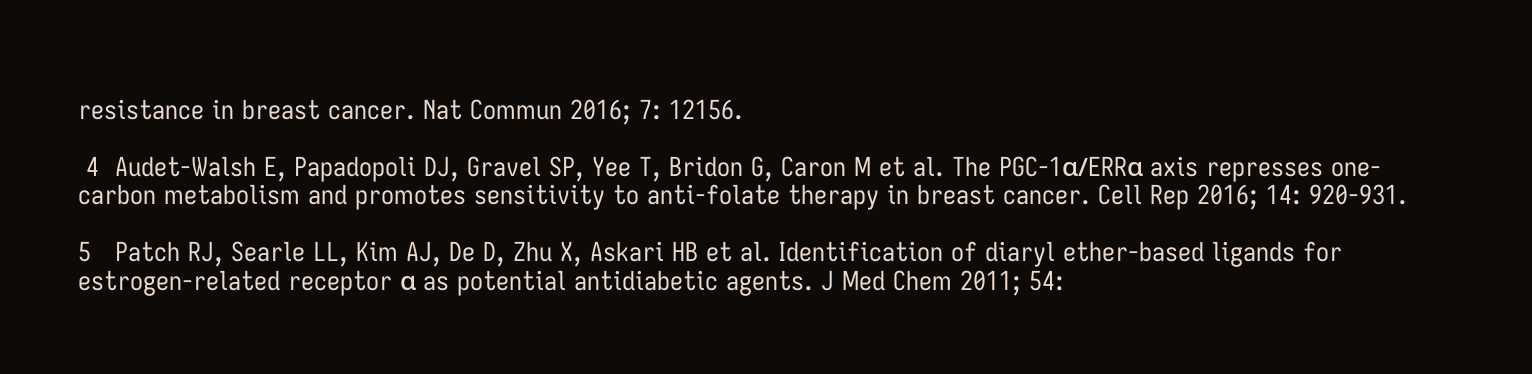resistance in breast cancer. Nat Commun 2016; 7: 12156.

 4  Audet-Walsh E, Papadopoli DJ, Gravel SP, Yee T, Bridon G, Caron M et al. The PGC-1α/ERRα axis represses one-carbon metabolism and promotes sensitivity to anti-folate therapy in breast cancer. Cell Rep 2016; 14: 920-931.

5   Patch RJ, Searle LL, Kim AJ, De D, Zhu X, Askari HB et al. Identification of diaryl ether-based ligands for estrogen-related receptor α as potential antidiabetic agents. J Med Chem 2011; 54: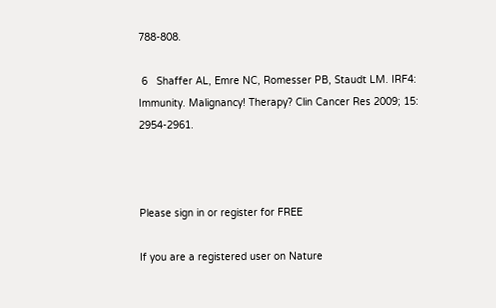788-808.

 6   Shaffer AL, Emre NC, Romesser PB, Staudt LM. IRF4: Immunity. Malignancy! Therapy? Clin Cancer Res 2009; 15: 2954-2961.



Please sign in or register for FREE

If you are a registered user on Nature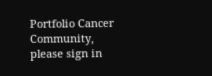Portfolio Cancer Community, please sign in